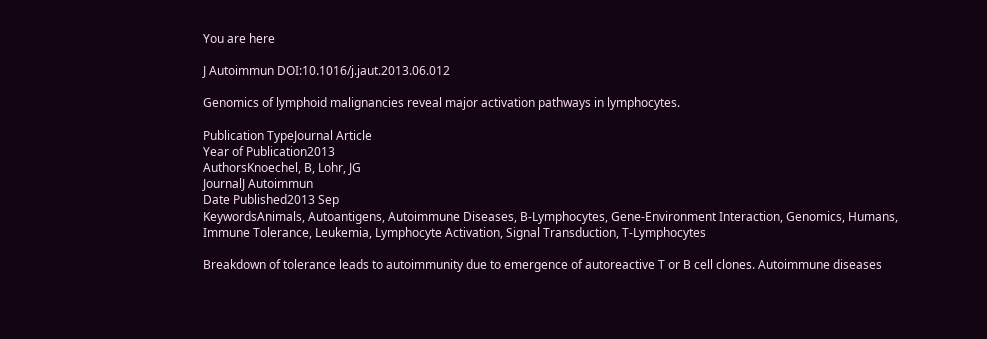You are here

J Autoimmun DOI:10.1016/j.jaut.2013.06.012

Genomics of lymphoid malignancies reveal major activation pathways in lymphocytes.

Publication TypeJournal Article
Year of Publication2013
AuthorsKnoechel, B, Lohr, JG
JournalJ Autoimmun
Date Published2013 Sep
KeywordsAnimals, Autoantigens, Autoimmune Diseases, B-Lymphocytes, Gene-Environment Interaction, Genomics, Humans, Immune Tolerance, Leukemia, Lymphocyte Activation, Signal Transduction, T-Lymphocytes

Breakdown of tolerance leads to autoimmunity due to emergence of autoreactive T or B cell clones. Autoimmune diseases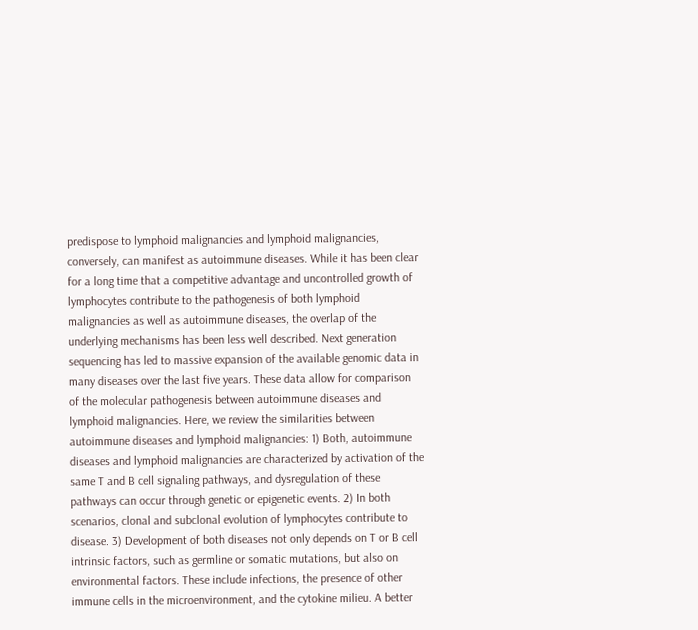predispose to lymphoid malignancies and lymphoid malignancies, conversely, can manifest as autoimmune diseases. While it has been clear for a long time that a competitive advantage and uncontrolled growth of lymphocytes contribute to the pathogenesis of both lymphoid malignancies as well as autoimmune diseases, the overlap of the underlying mechanisms has been less well described. Next generation sequencing has led to massive expansion of the available genomic data in many diseases over the last five years. These data allow for comparison of the molecular pathogenesis between autoimmune diseases and lymphoid malignancies. Here, we review the similarities between autoimmune diseases and lymphoid malignancies: 1) Both, autoimmune diseases and lymphoid malignancies are characterized by activation of the same T and B cell signaling pathways, and dysregulation of these pathways can occur through genetic or epigenetic events. 2) In both scenarios, clonal and subclonal evolution of lymphocytes contribute to disease. 3) Development of both diseases not only depends on T or B cell intrinsic factors, such as germline or somatic mutations, but also on environmental factors. These include infections, the presence of other immune cells in the microenvironment, and the cytokine milieu. A better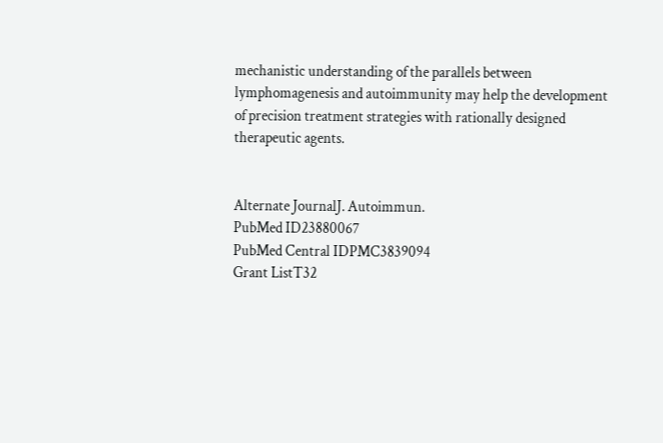mechanistic understanding of the parallels between lymphomagenesis and autoimmunity may help the development of precision treatment strategies with rationally designed therapeutic agents.


Alternate JournalJ. Autoimmun.
PubMed ID23880067
PubMed Central IDPMC3839094
Grant ListT32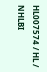HL007574 / HL / NHLBI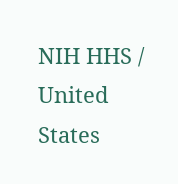NIH HHS / United States